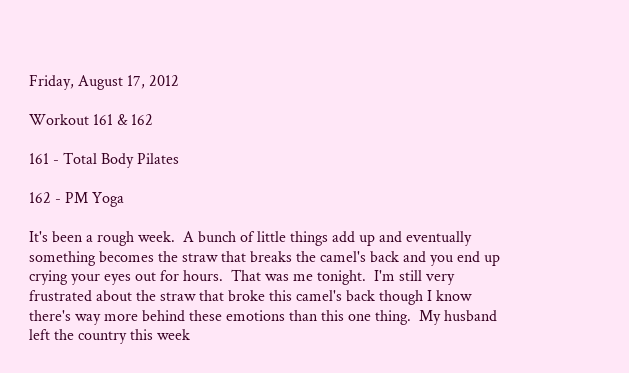Friday, August 17, 2012

Workout 161 & 162

161 - Total Body Pilates

162 - PM Yoga

It's been a rough week.  A bunch of little things add up and eventually something becomes the straw that breaks the camel's back and you end up crying your eyes out for hours.  That was me tonight.  I'm still very frustrated about the straw that broke this camel's back though I know there's way more behind these emotions than this one thing.  My husband left the country this week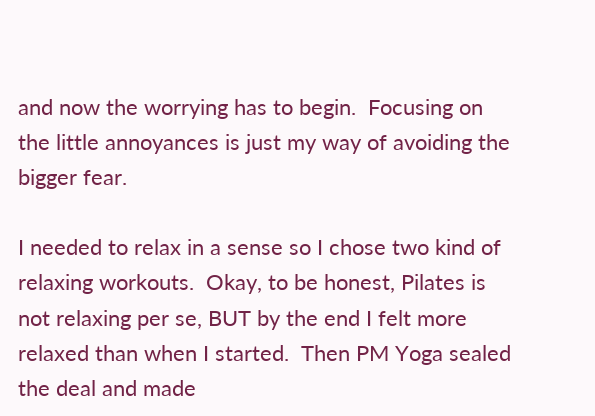and now the worrying has to begin.  Focusing on the little annoyances is just my way of avoiding the bigger fear.

I needed to relax in a sense so I chose two kind of relaxing workouts.  Okay, to be honest, Pilates is not relaxing per se, BUT by the end I felt more relaxed than when I started.  Then PM Yoga sealed the deal and made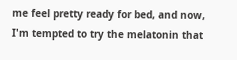me feel pretty ready for bed, and now, I'm tempted to try the melatonin that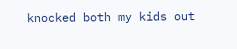knocked both my kids out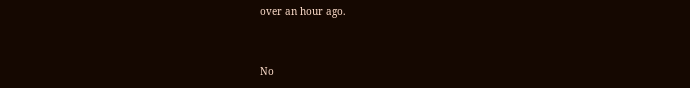over an hour ago.


No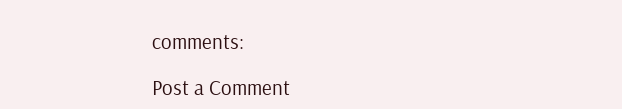comments:

Post a Comment